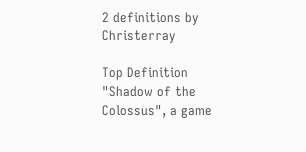2 definitions by Christerray

Top Definition
"Shadow of the Colossus", a game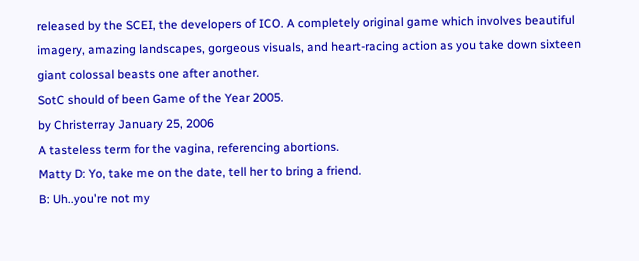released by the SCEI, the developers of ICO. A completely original game which involves beautiful imagery, amazing landscapes, gorgeous visuals, and heart-racing action as you take down sixteen giant colossal beasts one after another.
SotC should of been Game of the Year 2005.
by Christerray January 25, 2006
A tasteless term for the vagina, referencing abortions.
Matty D: Yo, take me on the date, tell her to bring a friend.
B: Uh..you're not my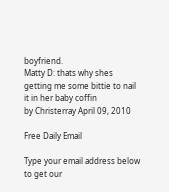boyfriend.
Matty D: thats why shes getting me some bittie to nail it in her baby coffin
by Christerray April 09, 2010

Free Daily Email

Type your email address below to get our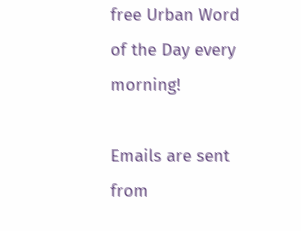free Urban Word of the Day every morning!

Emails are sent from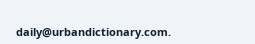daily@urbandictionary.com.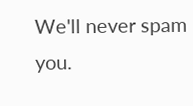We'll never spam you.